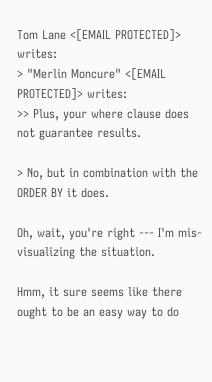Tom Lane <[EMAIL PROTECTED]> writes:
> "Merlin Moncure" <[EMAIL PROTECTED]> writes:
>> Plus, your where clause does not guarantee results.

> No, but in combination with the ORDER BY it does.

Oh, wait, you're right --- I'm mis-visualizing the situation.

Hmm, it sure seems like there ought to be an easy way to do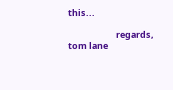this...

                        regards, tom lane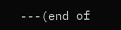---(end of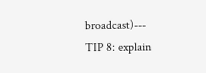broadcast)---
TIP 8: explain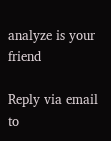analyze is your friend

Reply via email to